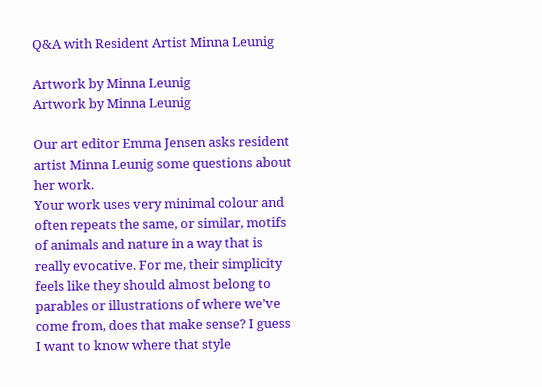Q&A with Resident Artist Minna Leunig

Artwork by Minna Leunig
Artwork by Minna Leunig

Our art editor Emma Jensen asks resident artist Minna Leunig some questions about her work.
Your work uses very minimal colour and often repeats the same, or similar, motifs of animals and nature in a way that is really evocative. For me, their simplicity feels like they should almost belong to parables or illustrations of where we’ve come from, does that make sense? I guess I want to know where that style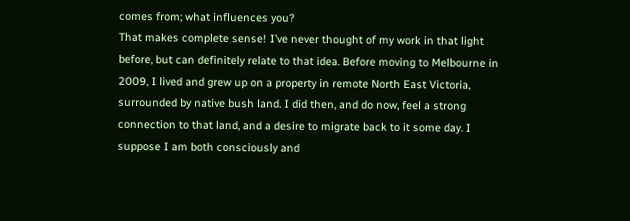comes from; what influences you?
That makes complete sense! I’ve never thought of my work in that light before, but can definitely relate to that idea. Before moving to Melbourne in 2009, I lived and grew up on a property in remote North East Victoria, surrounded by native bush land. I did then, and do now, feel a strong connection to that land, and a desire to migrate back to it some day. I suppose I am both consciously and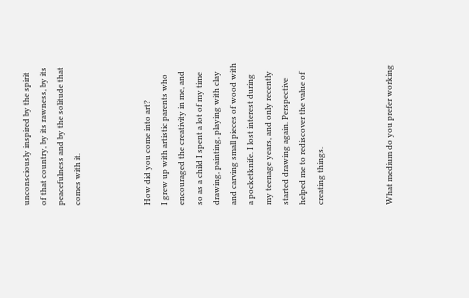unconsciously inspired by the spirit of that country, by its rawness, by its peacefulness and by the solitude that comes with it.



How did you come into art?
I grew up with artistic parents who encouraged the creativity in me, and so as a child I spent a lot of my time drawing, painting, playing with clay and carving small pieces of wood with a pocketknife. I lost interest during my teenage years, and only recently started drawing again. Perspective helped me to rediscover the value of creating things.



What medium do you prefer working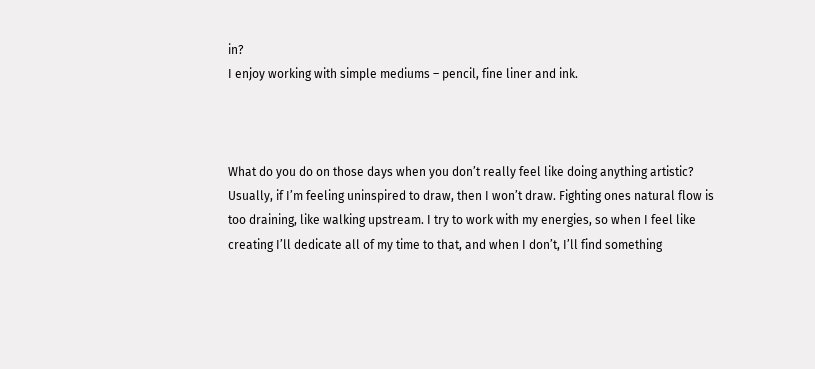in?
I enjoy working with simple mediums – pencil, fine liner and ink.



What do you do on those days when you don’t really feel like doing anything artistic?
Usually, if I’m feeling uninspired to draw, then I won’t draw. Fighting ones natural flow is too draining, like walking upstream. I try to work with my energies, so when I feel like creating I’ll dedicate all of my time to that, and when I don’t, I’ll find something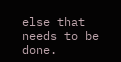else that needs to be done.